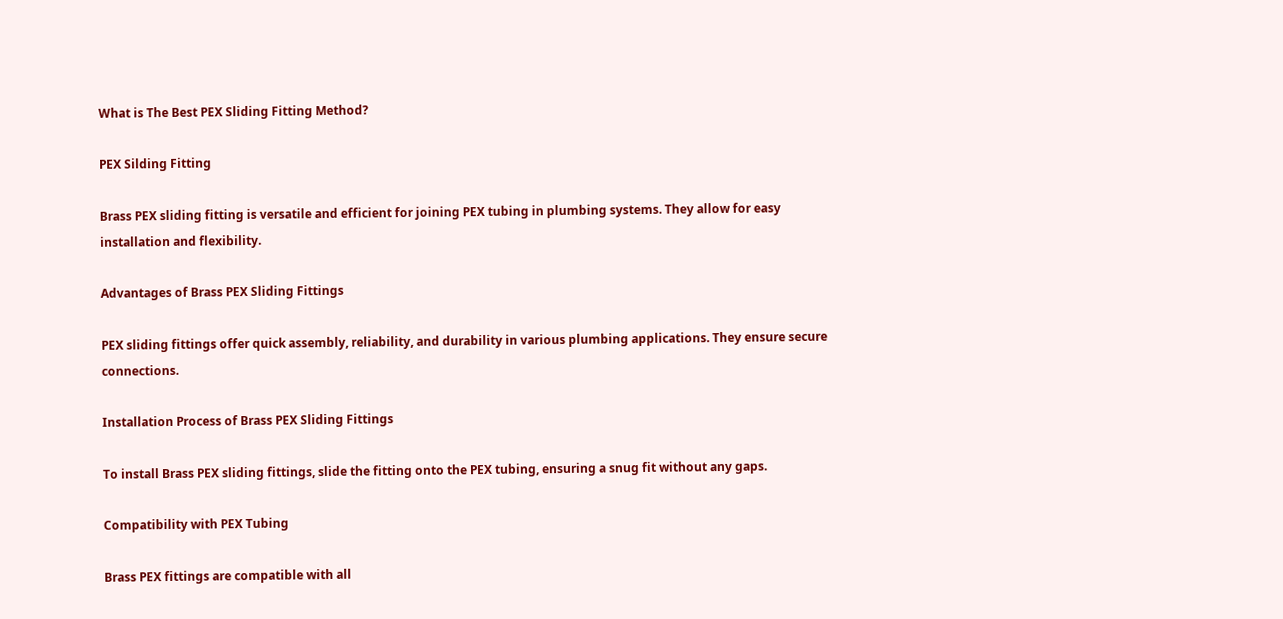What is The Best PEX Sliding Fitting Method?

PEX Silding Fitting

Brass PEX sliding fitting is versatile and efficient for joining PEX tubing in plumbing systems. They allow for easy installation and flexibility.

Advantages of Brass PEX Sliding Fittings

PEX sliding fittings offer quick assembly, reliability, and durability in various plumbing applications. They ensure secure connections.

Installation Process of Brass PEX Sliding Fittings

To install Brass PEX sliding fittings, slide the fitting onto the PEX tubing, ensuring a snug fit without any gaps.

Compatibility with PEX Tubing

Brass PEX fittings are compatible with all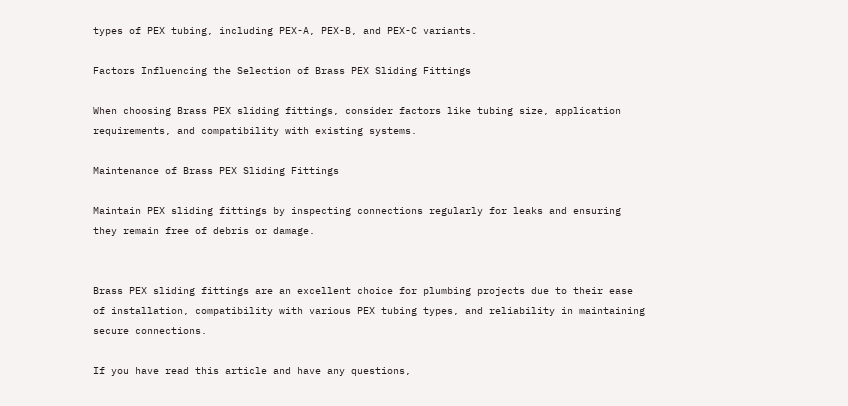types of PEX tubing, including PEX-A, PEX-B, and PEX-C variants.

Factors Influencing the Selection of Brass PEX Sliding Fittings

When choosing Brass PEX sliding fittings, consider factors like tubing size, application requirements, and compatibility with existing systems.

Maintenance of Brass PEX Sliding Fittings

Maintain PEX sliding fittings by inspecting connections regularly for leaks and ensuring they remain free of debris or damage.


Brass PEX sliding fittings are an excellent choice for plumbing projects due to their ease of installation, compatibility with various PEX tubing types, and reliability in maintaining secure connections.

If you have read this article and have any questions,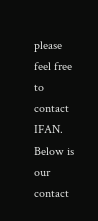please feel free to contact IFAN. Below is our contact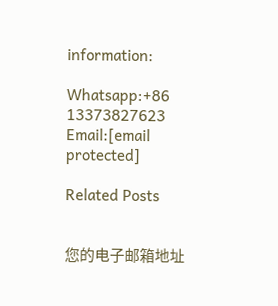information:

Whatsapp:+86 13373827623
Email:[email protected]

Related Posts


您的电子邮箱地址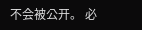不会被公开。 必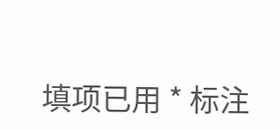填项已用 * 标注